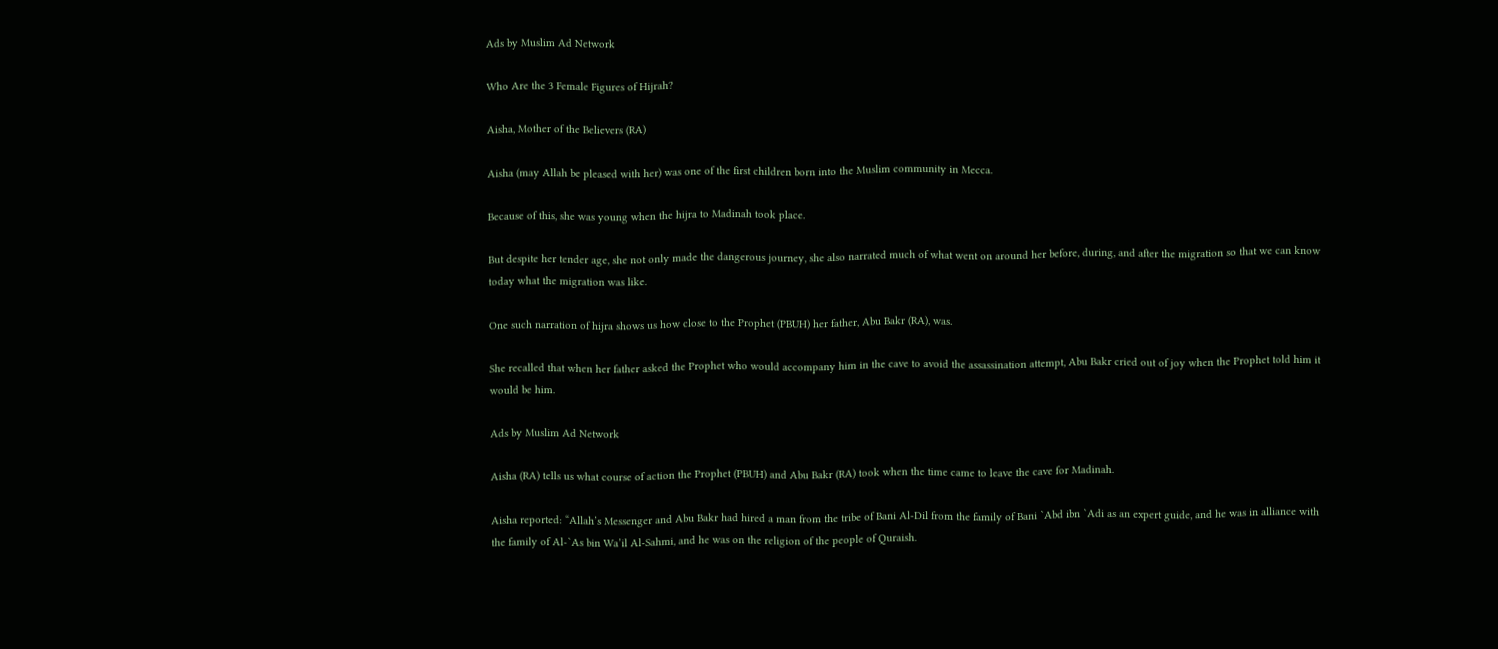Ads by Muslim Ad Network

Who Are the 3 Female Figures of Hijrah?

Aisha, Mother of the Believers (RA)

Aisha (may Allah be pleased with her) was one of the first children born into the Muslim community in Mecca.

Because of this, she was young when the hijra to Madinah took place.

But despite her tender age, she not only made the dangerous journey, she also narrated much of what went on around her before, during, and after the migration so that we can know today what the migration was like.

One such narration of hijra shows us how close to the Prophet (PBUH) her father, Abu Bakr (RA), was.

She recalled that when her father asked the Prophet who would accompany him in the cave to avoid the assassination attempt, Abu Bakr cried out of joy when the Prophet told him it would be him.

Ads by Muslim Ad Network

Aisha (RA) tells us what course of action the Prophet (PBUH) and Abu Bakr (RA) took when the time came to leave the cave for Madinah.

Aisha reported: “Allah’s Messenger and Abu Bakr had hired a man from the tribe of Bani Al-Dil from the family of Bani `Abd ibn `Adi as an expert guide, and he was in alliance with the family of Al-`As bin Wa’il Al-Sahmi, and he was on the religion of the people of Quraish.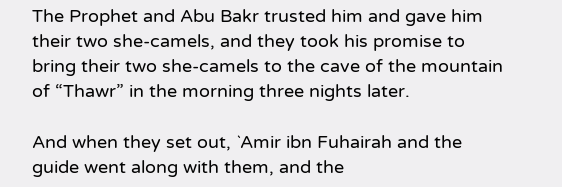The Prophet and Abu Bakr trusted him and gave him their two she-camels, and they took his promise to bring their two she-camels to the cave of the mountain of “Thawr” in the morning three nights later.

And when they set out, `Amir ibn Fuhairah and the guide went along with them, and the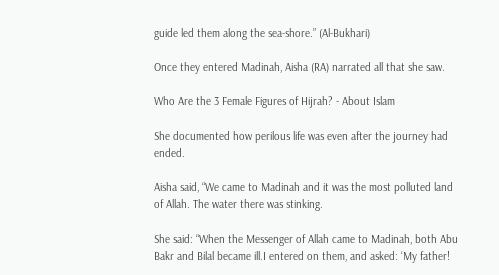guide led them along the sea-shore.” (Al-Bukhari)

Once they entered Madinah, Aisha (RA) narrated all that she saw.

Who Are the 3 Female Figures of Hijrah? - About Islam

She documented how perilous life was even after the journey had ended.

Aisha said, “We came to Madinah and it was the most polluted land of Allah. The water there was stinking.

She said: “When the Messenger of Allah came to Madinah, both Abu Bakr and Bilal became ill.I entered on them, and asked: ‘My father!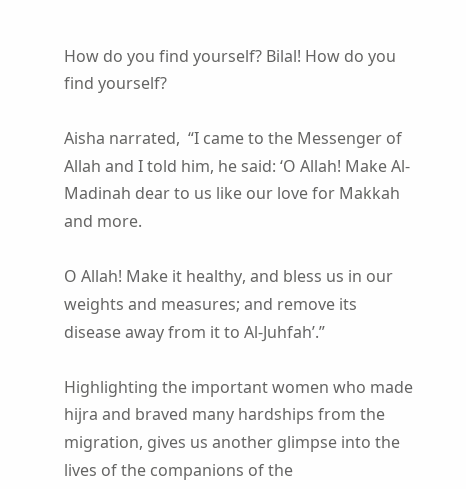How do you find yourself? Bilal! How do you find yourself?

Aisha narrated,  “I came to the Messenger of Allah and I told him, he said: ‘O Allah! Make Al-Madinah dear to us like our love for Makkah and more.

O Allah! Make it healthy, and bless us in our weights and measures; and remove its disease away from it to Al-Juhfah’.”

Highlighting the important women who made hijra and braved many hardships from the migration, gives us another glimpse into the lives of the companions of the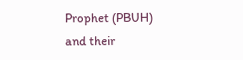Prophet (PBUH) and their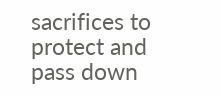sacrifices to protect and pass down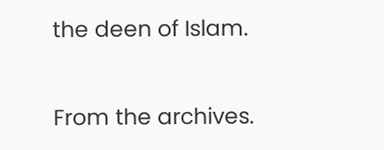the deen of Islam.

From the archives.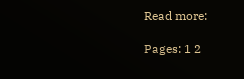Read more:

Pages: 1 2